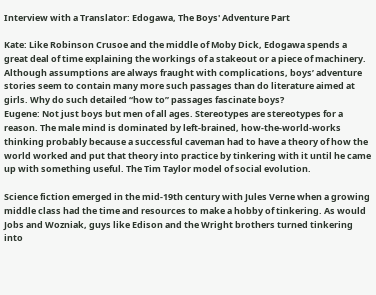Interview with a Translator: Edogawa, The Boys' Adventure Part

Kate: Like Robinson Crusoe and the middle of Moby Dick, Edogawa spends a great deal of time explaining the workings of a stakeout or a piece of machinery. Although assumptions are always fraught with complications, boys’ adventure stories seem to contain many more such passages than do literature aimed at girls. Why do such detailed “how to” passages fascinate boys?
Eugene: Not just boys but men of all ages. Stereotypes are stereotypes for a reason. The male mind is dominated by left-brained, how-the-world-works thinking probably because a successful caveman had to have a theory of how the world worked and put that theory into practice by tinkering with it until he came up with something useful. The Tim Taylor model of social evolution.

Science fiction emerged in the mid-19th century with Jules Verne when a growing middle class had the time and resources to make a hobby of tinkering. As would Jobs and Wozniak, guys like Edison and the Wright brothers turned tinkering into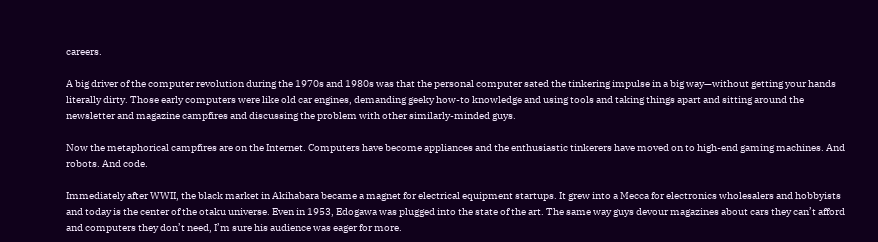careers.

A big driver of the computer revolution during the 1970s and 1980s was that the personal computer sated the tinkering impulse in a big way—without getting your hands literally dirty. Those early computers were like old car engines, demanding geeky how-to knowledge and using tools and taking things apart and sitting around the newsletter and magazine campfires and discussing the problem with other similarly-minded guys.

Now the metaphorical campfires are on the Internet. Computers have become appliances and the enthusiastic tinkerers have moved on to high-end gaming machines. And robots. And code.

Immediately after WWII, the black market in Akihabara became a magnet for electrical equipment startups. It grew into a Mecca for electronics wholesalers and hobbyists and today is the center of the otaku universe. Even in 1953, Edogawa was plugged into the state of the art. The same way guys devour magazines about cars they can’t afford and computers they don’t need, I’m sure his audience was eager for more.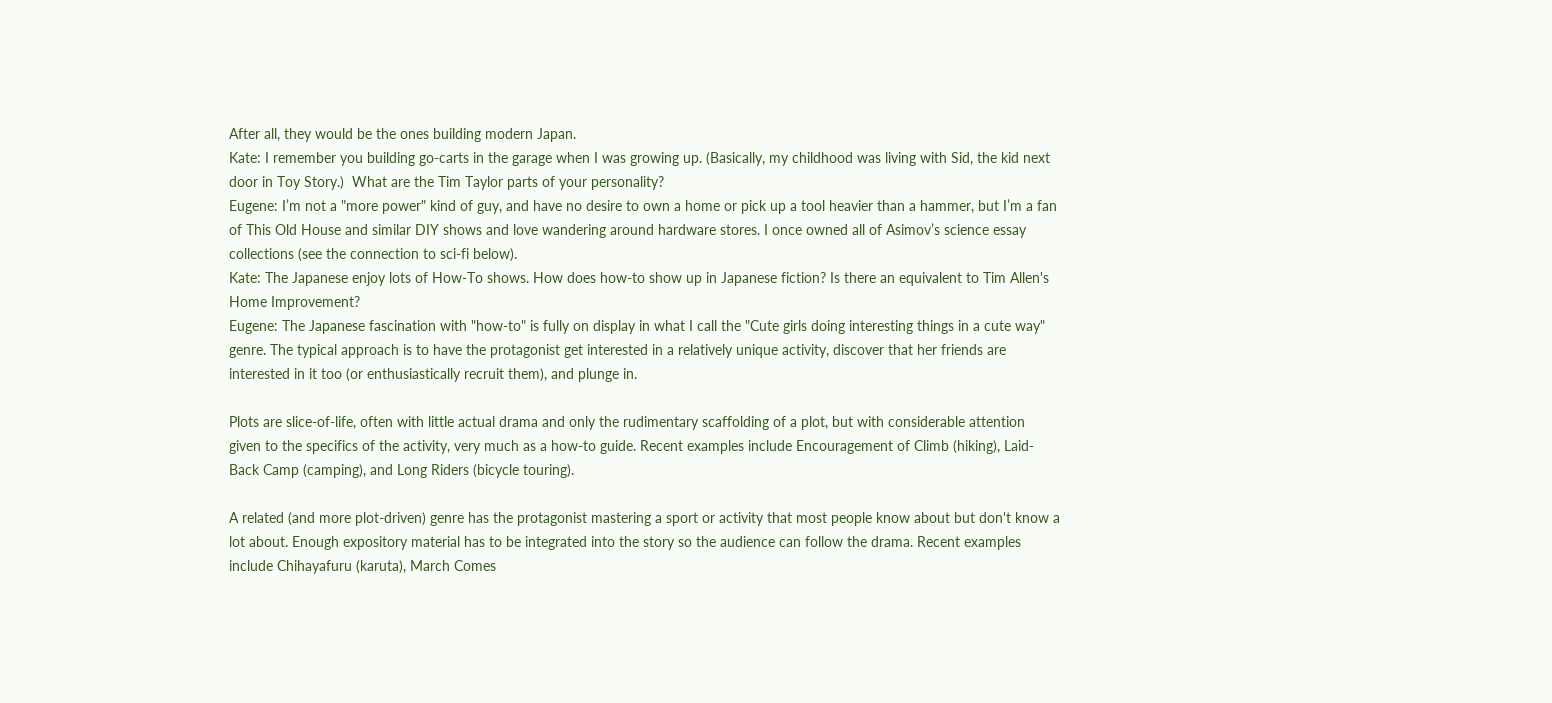After all, they would be the ones building modern Japan.
Kate: I remember you building go-carts in the garage when I was growing up. (Basically, my childhood was living with Sid, the kid next door in Toy Story.)  What are the Tim Taylor parts of your personality?
Eugene: I’m not a "more power" kind of guy, and have no desire to own a home or pick up a tool heavier than a hammer, but I’m a fan of This Old House and similar DIY shows and love wandering around hardware stores. I once owned all of Asimov’s science essay collections (see the connection to sci-fi below).
Kate: The Japanese enjoy lots of How-To shows. How does how-to show up in Japanese fiction? Is there an equivalent to Tim Allen's Home Improvement?
Eugene: The Japanese fascination with "how-to" is fully on display in what I call the "Cute girls doing interesting things in a cute way" genre. The typical approach is to have the protagonist get interested in a relatively unique activity, discover that her friends are interested in it too (or enthusiastically recruit them), and plunge in.

Plots are slice-of-life, often with little actual drama and only the rudimentary scaffolding of a plot, but with considerable attention given to the specifics of the activity, very much as a how-to guide. Recent examples include Encouragement of Climb (hiking), Laid-Back Camp (camping), and Long Riders (bicycle touring).

A related (and more plot-driven) genre has the protagonist mastering a sport or activity that most people know about but don't know a lot about. Enough expository material has to be integrated into the story so the audience can follow the drama. Recent examples include Chihayafuru (karuta), March Comes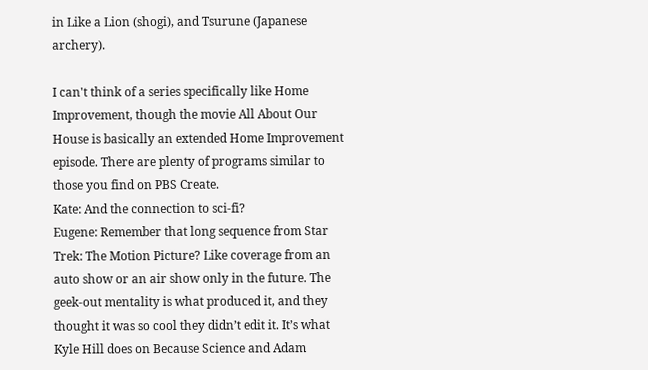in Like a Lion (shogi), and Tsurune (Japanese archery).

I can't think of a series specifically like Home Improvement, though the movie All About Our House is basically an extended Home Improvement episode. There are plenty of programs similar to those you find on PBS Create.
Kate: And the connection to sci-fi?
Eugene: Remember that long sequence from Star Trek: The Motion Picture? Like coverage from an auto show or an air show only in the future. The geek-out mentality is what produced it, and they thought it was so cool they didn’t edit it. It’s what Kyle Hill does on Because Science and Adam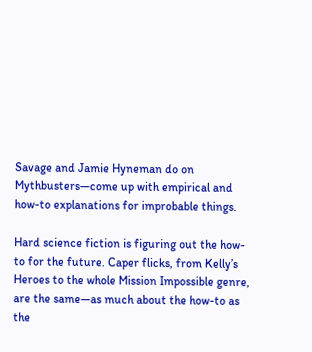Savage and Jamie Hyneman do on Mythbusters—come up with empirical and how-to explanations for improbable things.

Hard science fiction is figuring out the how-to for the future. Caper flicks, from Kelly’s Heroes to the whole Mission Impossible genre, are the same—as much about the how-to as the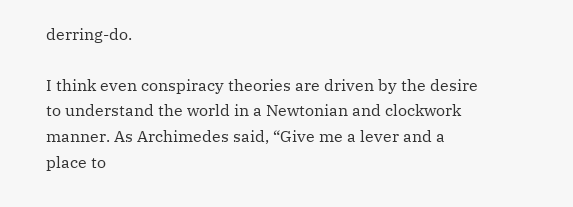derring-do.

I think even conspiracy theories are driven by the desire to understand the world in a Newtonian and clockwork manner. As Archimedes said, “Give me a lever and a place to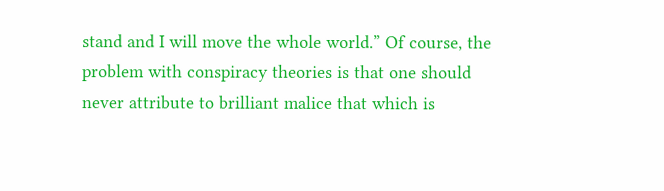stand and I will move the whole world.” Of course, the problem with conspiracy theories is that one should never attribute to brilliant malice that which is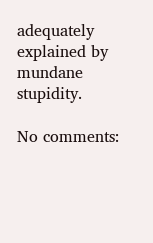adequately explained by mundane stupidity.

No comments: